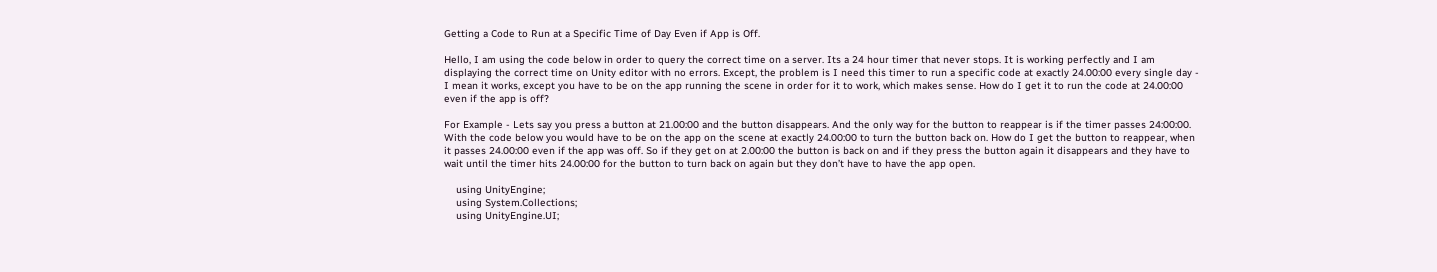Getting a Code to Run at a Specific Time of Day Even if App is Off.

Hello, I am using the code below in order to query the correct time on a server. Its a 24 hour timer that never stops. It is working perfectly and I am displaying the correct time on Unity editor with no errors. Except, the problem is I need this timer to run a specific code at exactly 24.00:00 every single day - I mean it works, except you have to be on the app running the scene in order for it to work, which makes sense. How do I get it to run the code at 24.00:00 even if the app is off?

For Example - Lets say you press a button at 21.00:00 and the button disappears. And the only way for the button to reappear is if the timer passes 24:00:00. With the code below you would have to be on the app on the scene at exactly 24.00:00 to turn the button back on. How do I get the button to reappear, when it passes 24.00:00 even if the app was off. So if they get on at 2.00:00 the button is back on and if they press the button again it disappears and they have to wait until the timer hits 24.00:00 for the button to turn back on again but they don’t have to have the app open.

    using UnityEngine;
    using System.Collections;
    using UnityEngine.UI;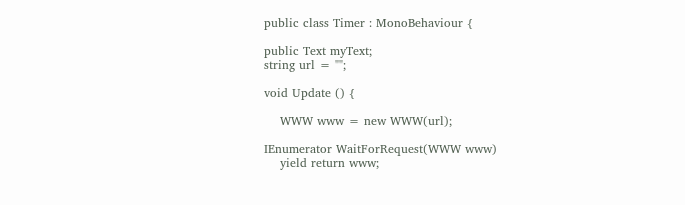public class Timer : MonoBehaviour {

public Text myText;
string url = "";

void Update () {

    WWW www = new WWW(url);

IEnumerator WaitForRequest(WWW www)
    yield return www;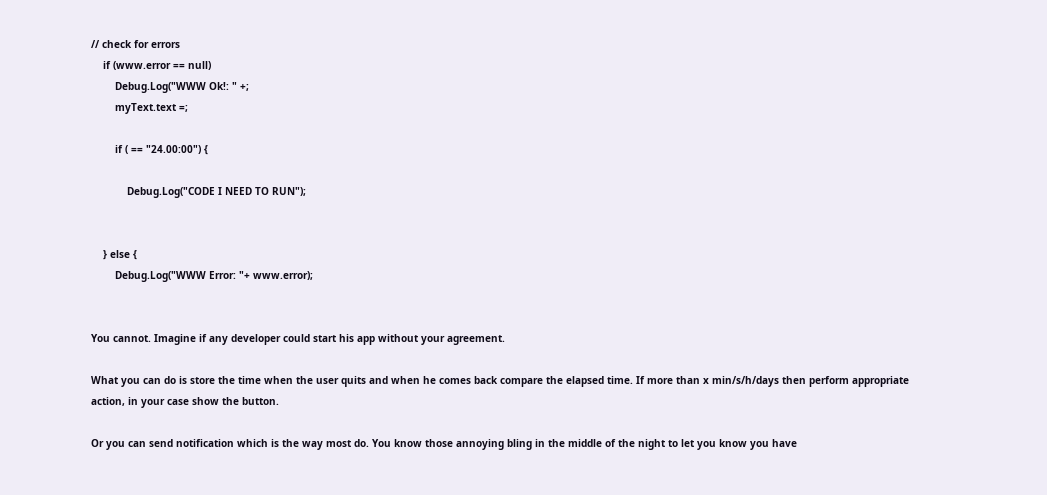// check for errors
    if (www.error == null)
        Debug.Log("WWW Ok!: " +;
        myText.text =;

        if ( == "24.00:00") {

            Debug.Log("CODE I NEED TO RUN");


    } else {
        Debug.Log("WWW Error: "+ www.error);


You cannot. Imagine if any developer could start his app without your agreement.

What you can do is store the time when the user quits and when he comes back compare the elapsed time. If more than x min/s/h/days then perform appropriate action, in your case show the button.

Or you can send notification which is the way most do. You know those annoying bling in the middle of the night to let you know you have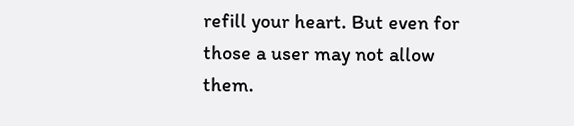refill your heart. But even for those a user may not allow them.